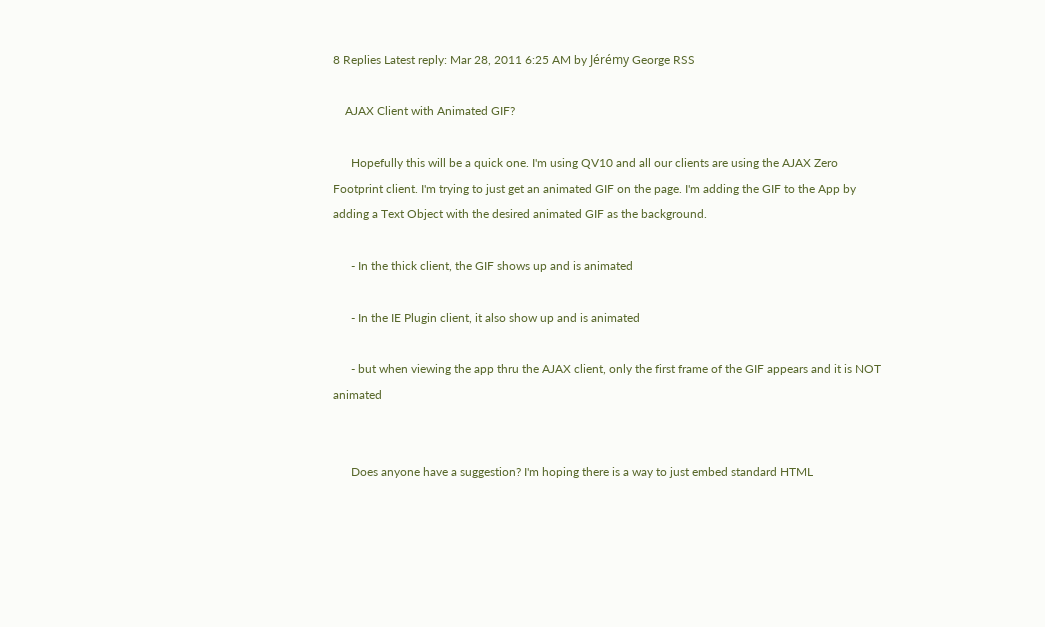8 Replies Latest reply: Mar 28, 2011 6:25 AM by Jérémy George RSS

    AJAX Client with Animated GIF?

      Hopefully this will be a quick one. I'm using QV10 and all our clients are using the AJAX Zero Footprint client. I'm trying to just get an animated GIF on the page. I'm adding the GIF to the App by adding a Text Object with the desired animated GIF as the background.

      - In the thick client, the GIF shows up and is animated

      - In the IE Plugin client, it also show up and is animated

      - but when viewing the app thru the AJAX client, only the first frame of the GIF appears and it is NOT animated


      Does anyone have a suggestion? I'm hoping there is a way to just embed standard HTML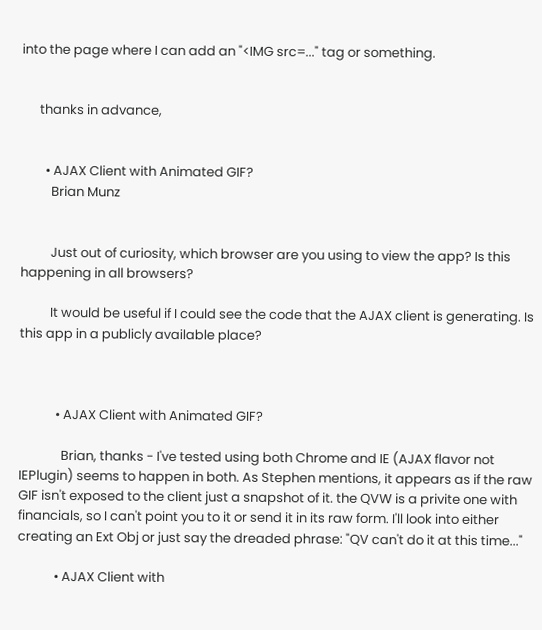into the page where I can add an "<IMG src=..." tag or something.


      thanks in advance,


        • AJAX Client with Animated GIF?
          Brian Munz


          Just out of curiosity, which browser are you using to view the app? Is this happening in all browsers?

          It would be useful if I could see the code that the AJAX client is generating. Is this app in a publicly available place?



            • AJAX Client with Animated GIF?

              Brian, thanks - I've tested using both Chrome and IE (AJAX flavor not IEPlugin) seems to happen in both. As Stephen mentions, it appears as if the raw GIF isn't exposed to the client just a snapshot of it. the QVW is a privite one with financials, so I can't point you to it or send it in its raw form. I'll look into either creating an Ext Obj or just say the dreaded phrase: "QV can't do it at this time..."

            • AJAX Client with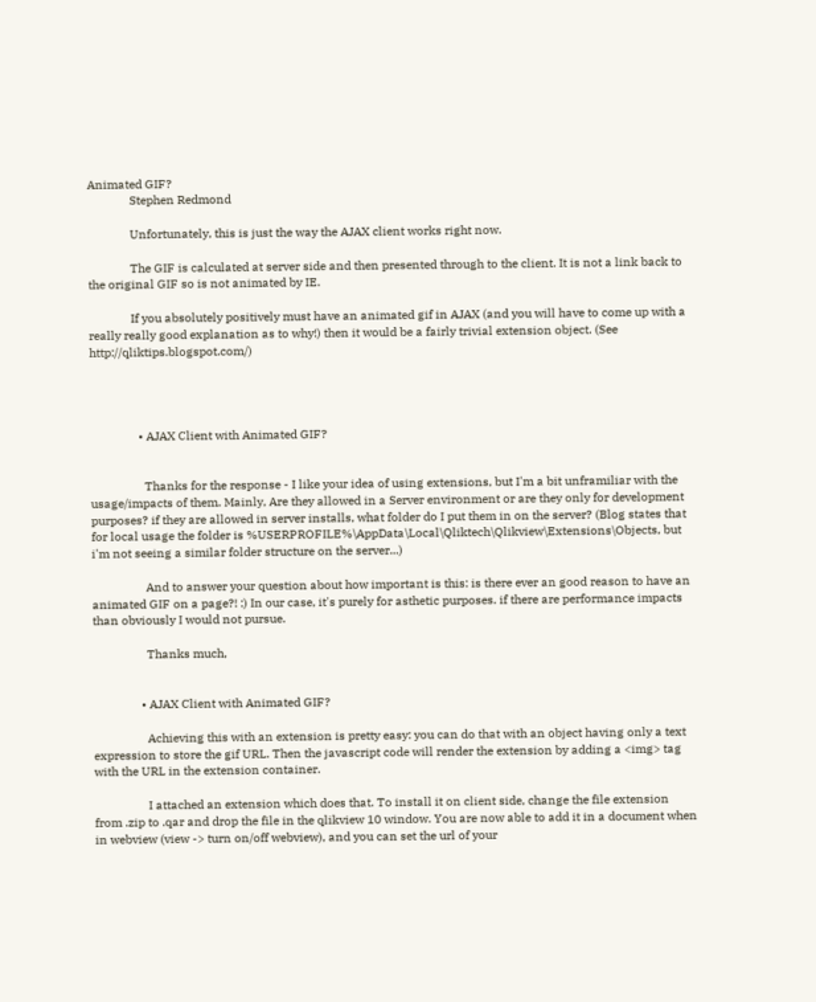Animated GIF?
              Stephen Redmond

              Unfortunately, this is just the way the AJAX client works right now.

              The GIF is calculated at server side and then presented through to the client. It is not a link back to the original GIF so is not animated by IE.

              If you absolutely positively must have an animated gif in AJAX (and you will have to come up with a really really good explanation as to why!) then it would be a fairly trivial extension object. (See http://qliktips.blogspot.com/)




                • AJAX Client with Animated GIF?


                  Thanks for the response - I like your idea of using extensions, but I'm a bit unframiliar with the usage/impacts of them. Mainly, Are they allowed in a Server environment or are they only for development purposes? if they are allowed in server installs, what folder do I put them in on the server? (Blog states that for local usage the folder is %USERPROFILE%\AppData\Local\Qliktech\Qlikview\Extensions\Objects, but i'm not seeing a similar folder structure on the server...)

                  And to answer your question about how important is this: is there ever an good reason to have an animated GIF on a page?! :) In our case, it's purely for asthetic purposes. if there are performance impacts than obviously I would not pursue.

                  Thanks much,


                • AJAX Client with Animated GIF?

                  Achieving this with an extension is pretty easy: you can do that with an object having only a text expression to store the gif URL. Then the javascript code will render the extension by adding a <img> tag with the URL in the extension container.

                  I attached an extension which does that. To install it on client side, change the file extension from .zip to .qar and drop the file in the qlikview 10 window. You are now able to add it in a document when in webview (view -> turn on/off webview), and you can set the url of your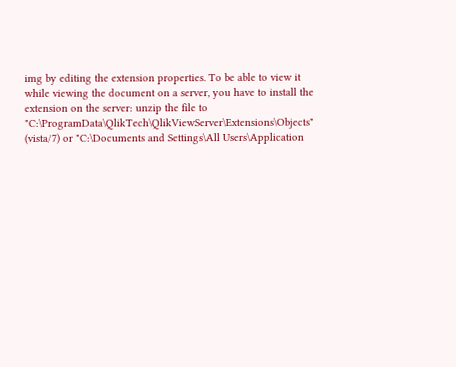img by editing the extension properties. To be able to view it while viewing the document on a server, you have to install the extension on the server: unzip the file to "C:\ProgramData\QlikTech\QlikViewServer\Extensions\Objects" (vista/7) or "C:\Documents and Settings\All Users\Application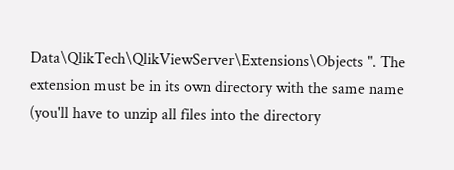Data\QlikTech\QlikViewServer\Extensions\Objects ". The extension must be in its own directory with the same name (you'll have to unzip all files into the directory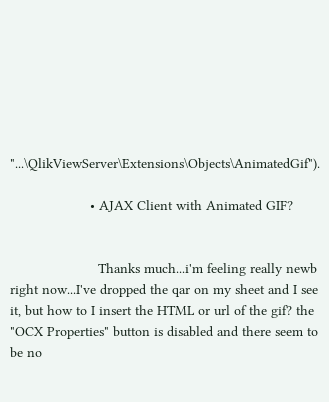"...\QlikViewServer\Extensions\Objects\AnimatedGif").

                    • AJAX Client with Animated GIF?


                      Thanks much...i'm feeling really newb right now...I've dropped the qar on my sheet and I see it, but how to I insert the HTML or url of the gif? the "OCX Properties" button is disabled and there seem to be no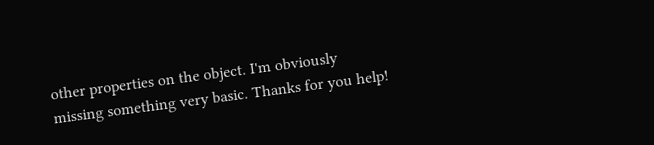other properties on the object. I'm obviously missing something very basic. Thanks for you help!